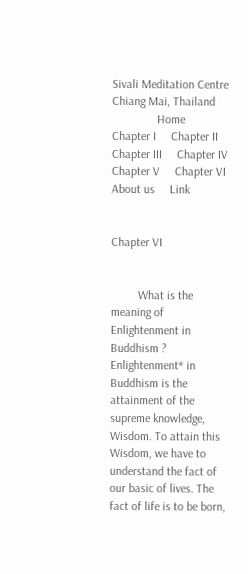Sivali Meditation Centre
Chiang Mai, Thailand
               Home      Chapter I     Chapter II     Chapter III     Chapter IV     Chapter V     Chapter VI     About us     Link


Chapter VI


         What is the meaning of Enlightenment in Buddhism ? Enlightenment* in Buddhism is the attainment of the supreme knowledge, Wisdom. To attain this Wisdom, we have to understand the fact of our basic of lives. The fact of life is to be born,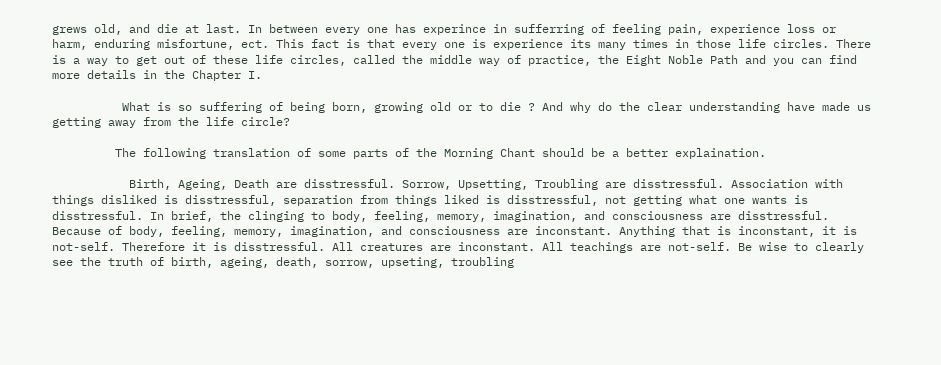grews old, and die at last. In between every one has experince in sufferring of feeling pain, experience loss or harm, enduring misfortune, ect. This fact is that every one is experience its many times in those life circles. There is a way to get out of these life circles, called the middle way of practice, the Eight Noble Path and you can find more details in the Chapter I.

          What is so suffering of being born, growing old or to die ? And why do the clear understanding have made us getting away from the life circle?

         The following translation of some parts of the Morning Chant should be a better explaination.

           Birth, Ageing, Death are disstressful. Sorrow, Upsetting, Troubling are disstressful. Association with things disliked is disstressful, separation from things liked is disstressful, not getting what one wants is disstressful. In brief, the clinging to body, feeling, memory, imagination, and consciousness are disstressful. Because of body, feeling, memory, imagination, and consciousness are inconstant. Anything that is inconstant, it is not-self. Therefore it is disstressful. All creatures are inconstant. All teachings are not-self. Be wise to clearly see the truth of birth, ageing, death, sorrow, upseting, troubling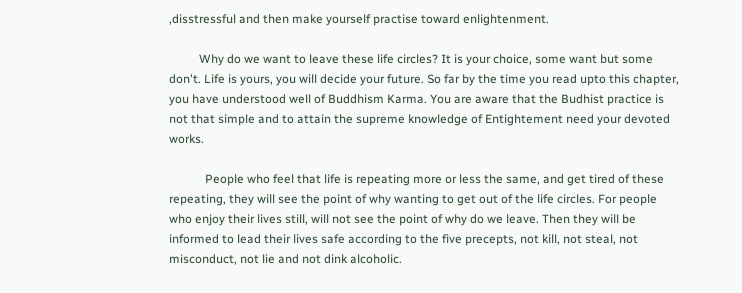,disstressful and then make yourself practise toward enlightenment.

          Why do we want to leave these life circles? It is your choice, some want but some don't. Life is yours, you will decide your future. So far by the time you read upto this chapter, you have understood well of Buddhism Karma. You are aware that the Budhist practice is not that simple and to attain the supreme knowledge of Entightement need your devoted works.

            People who feel that life is repeating more or less the same, and get tired of these repeating, they will see the point of why wanting to get out of the life circles. For people who enjoy their lives still, will not see the point of why do we leave. Then they will be informed to lead their lives safe according to the five precepts, not kill, not steal, not misconduct, not lie and not dink alcoholic.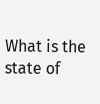What is the state of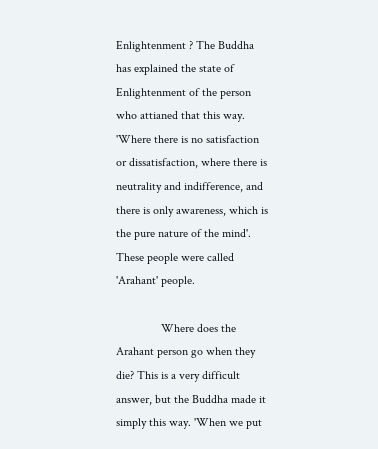Enlightenment ? The Buddha has explained the state of Enlightenment of the person who attianed that this way. 'Where there is no satisfaction or dissatisfaction, where there is neutrality and indifference, and there is only awareness, which is the pure nature of the mind'. These people were called 'Arahant' people.

               Where does the Arahant person go when they die? This is a very difficult answer, but the Buddha made it simply this way. 'When we put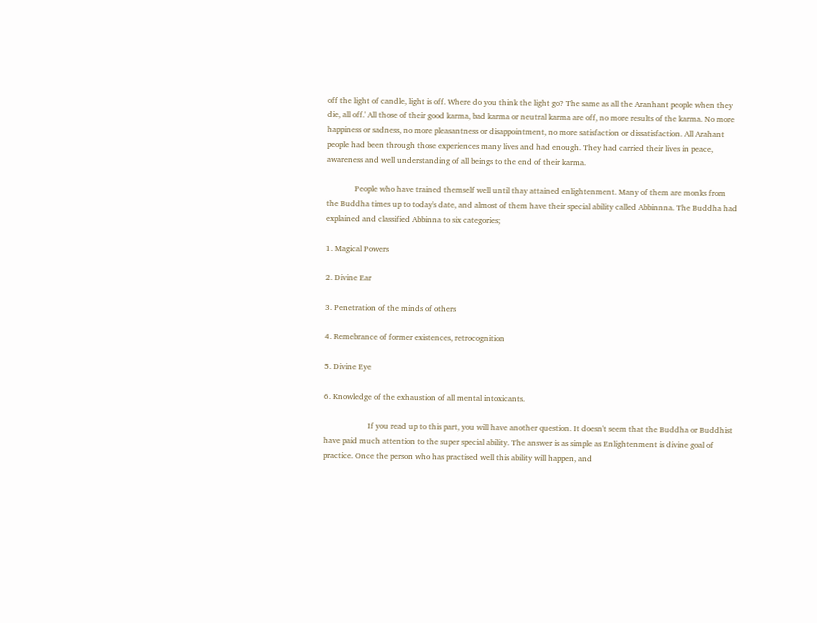off the light of candle, light is off. Where do you think the light go? The same as all the Aranhant people when they die, all off.' All those of their good karma, bad karma or neutral karma are off, no more results of the karma. No more happiness or sadness, no more pleasantness or disappointment, no more satisfaction or dissatisfaction. All Arahant people had been through those experiences many lives and had enough. They had carried their lives in peace, awareness and well understanding of all beings to the end of their karma.

              People who have trained themself well until thay attained enlightenment. Many of them are monks from the Buddha times up to today's date, and almost of them have their special ability called Abbinnna. The Buddha had explained and classified Abbinna to six categories;

1. Magical Powers

2. Divine Ear

3. Penetration of the minds of others

4. Remebrance of former existences, retrocognition

5. Divine Eye

6. Knowledge of the exhaustion of all mental intoxicants.

                      If you read up to this part, you will have another question. It doesn't seem that the Buddha or Buddhist have paid much attention to the super special ability. The answer is as simple as Enlightenment is divine goal of practice. Once the person who has practised well this ability will happen, and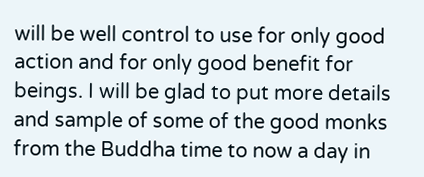will be well control to use for only good action and for only good benefit for beings. I will be glad to put more details and sample of some of the good monks from the Buddha time to now a day in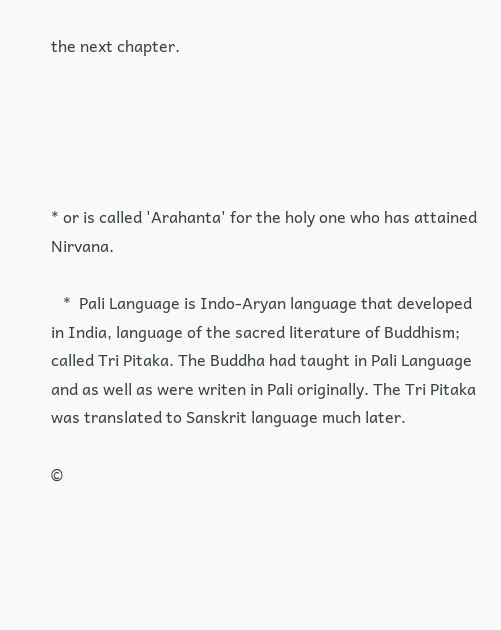the next chapter.





* or is called 'Arahanta' for the holy one who has attained Nirvana.

   *  Pali Language is Indo-Aryan language that developed in India, language of the sacred literature of Buddhism; called Tri Pitaka. The Buddha had taught in Pali Language and as well as were writen in Pali originally. The Tri Pitaka was translated to Sanskrit language much later.

©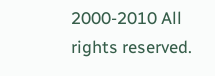2000-2010 All rights reserved.